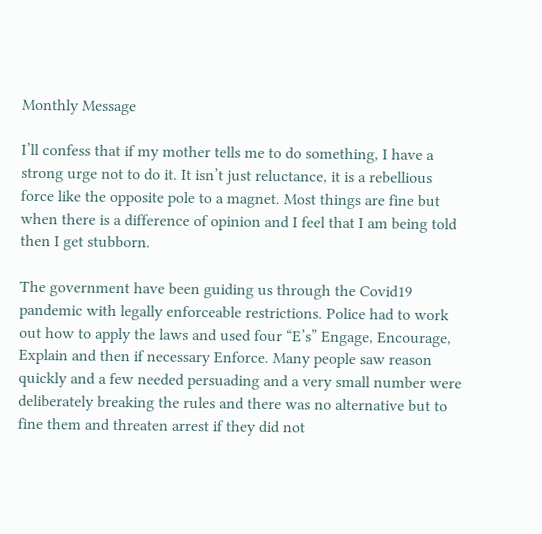Monthly Message

I’ll confess that if my mother tells me to do something, I have a strong urge not to do it. It isn’t just reluctance, it is a rebellious force like the opposite pole to a magnet. Most things are fine but when there is a difference of opinion and I feel that I am being told then I get stubborn.

The government have been guiding us through the Covid19 pandemic with legally enforceable restrictions. Police had to work out how to apply the laws and used four “E’s” Engage, Encourage, Explain and then if necessary Enforce. Many people saw reason quickly and a few needed persuading and a very small number were deliberately breaking the rules and there was no alternative but to fine them and threaten arrest if they did not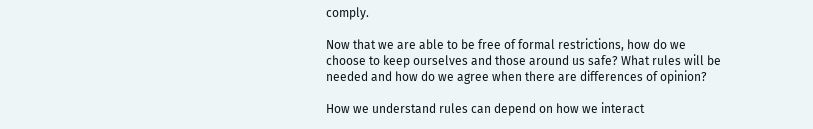comply.

Now that we are able to be free of formal restrictions, how do we choose to keep ourselves and those around us safe? What rules will be needed and how do we agree when there are differences of opinion?

How we understand rules can depend on how we interact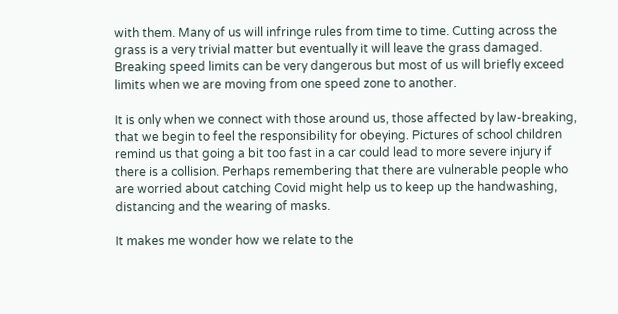with them. Many of us will infringe rules from time to time. Cutting across the grass is a very trivial matter but eventually it will leave the grass damaged. Breaking speed limits can be very dangerous but most of us will briefly exceed limits when we are moving from one speed zone to another.

It is only when we connect with those around us, those affected by law-breaking, that we begin to feel the responsibility for obeying. Pictures of school children remind us that going a bit too fast in a car could lead to more severe injury if there is a collision. Perhaps remembering that there are vulnerable people who are worried about catching Covid might help us to keep up the handwashing, distancing and the wearing of masks.

It makes me wonder how we relate to the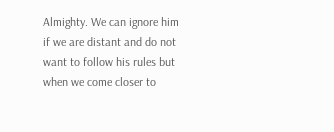Almighty. We can ignore him if we are distant and do not want to follow his rules but when we come closer to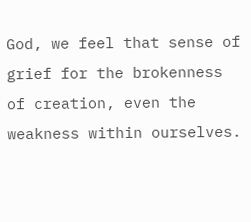God, we feel that sense of grief for the brokenness of creation, even the weakness within ourselves.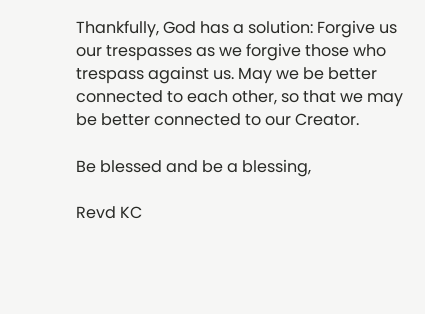Thankfully, God has a solution: Forgive us our trespasses as we forgive those who trespass against us. May we be better connected to each other, so that we may be better connected to our Creator.

Be blessed and be a blessing,

Revd KC